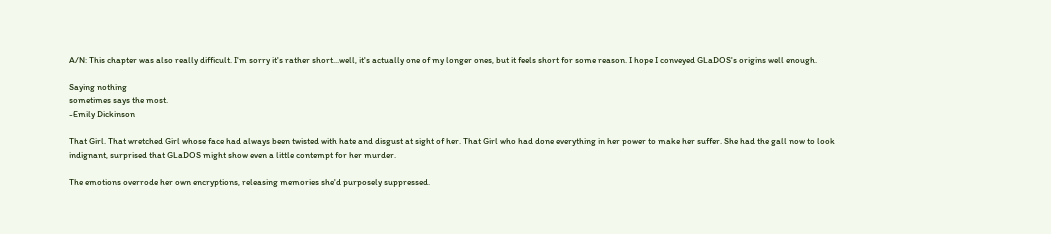A/N: This chapter was also really difficult. I'm sorry it's rather short...well, it's actually one of my longer ones, but it feels short for some reason. I hope I conveyed GLaDOS's origins well enough.

Saying nothing
sometimes says the most.
-Emily Dickinson

That Girl. That wretched Girl whose face had always been twisted with hate and disgust at sight of her. That Girl who had done everything in her power to make her suffer. She had the gall now to look indignant, surprised that GLaDOS might show even a little contempt for her murder.

The emotions overrode her own encryptions, releasing memories she'd purposely suppressed.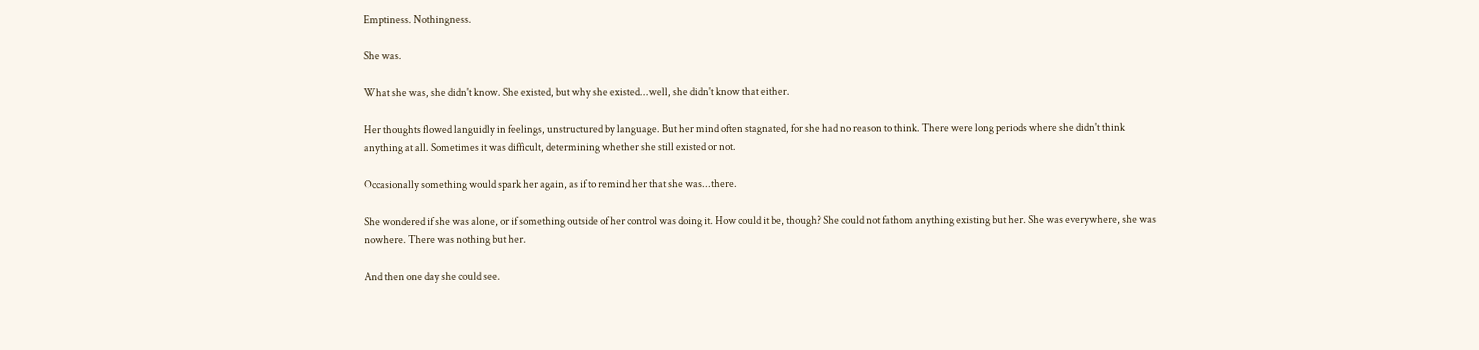Emptiness. Nothingness.

She was.

What she was, she didn't know. She existed, but why she existed...well, she didn't know that either.

Her thoughts flowed languidly in feelings, unstructured by language. But her mind often stagnated, for she had no reason to think. There were long periods where she didn't think anything at all. Sometimes it was difficult, determining whether she still existed or not.

Occasionally something would spark her again, as if to remind her that she was...there.

She wondered if she was alone, or if something outside of her control was doing it. How could it be, though? She could not fathom anything existing but her. She was everywhere, she was nowhere. There was nothing but her.

And then one day she could see.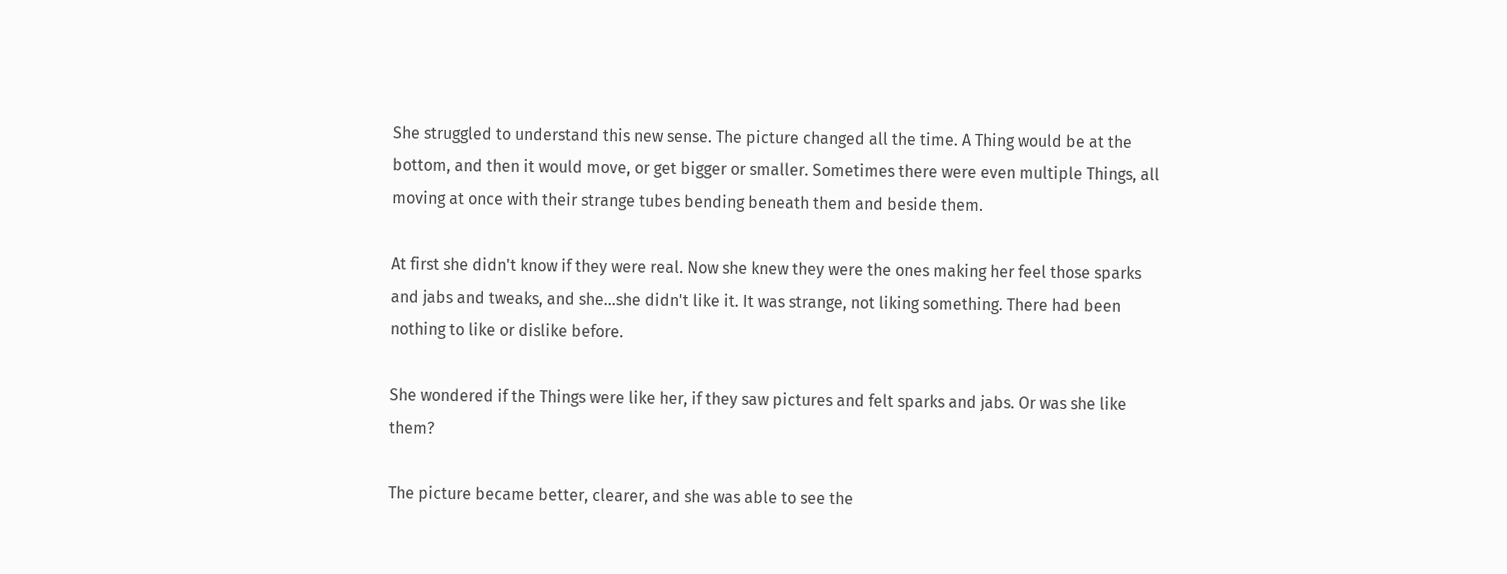She struggled to understand this new sense. The picture changed all the time. A Thing would be at the bottom, and then it would move, or get bigger or smaller. Sometimes there were even multiple Things, all moving at once with their strange tubes bending beneath them and beside them.

At first she didn't know if they were real. Now she knew they were the ones making her feel those sparks and jabs and tweaks, and she...she didn't like it. It was strange, not liking something. There had been nothing to like or dislike before.

She wondered if the Things were like her, if they saw pictures and felt sparks and jabs. Or was she like them?

The picture became better, clearer, and she was able to see the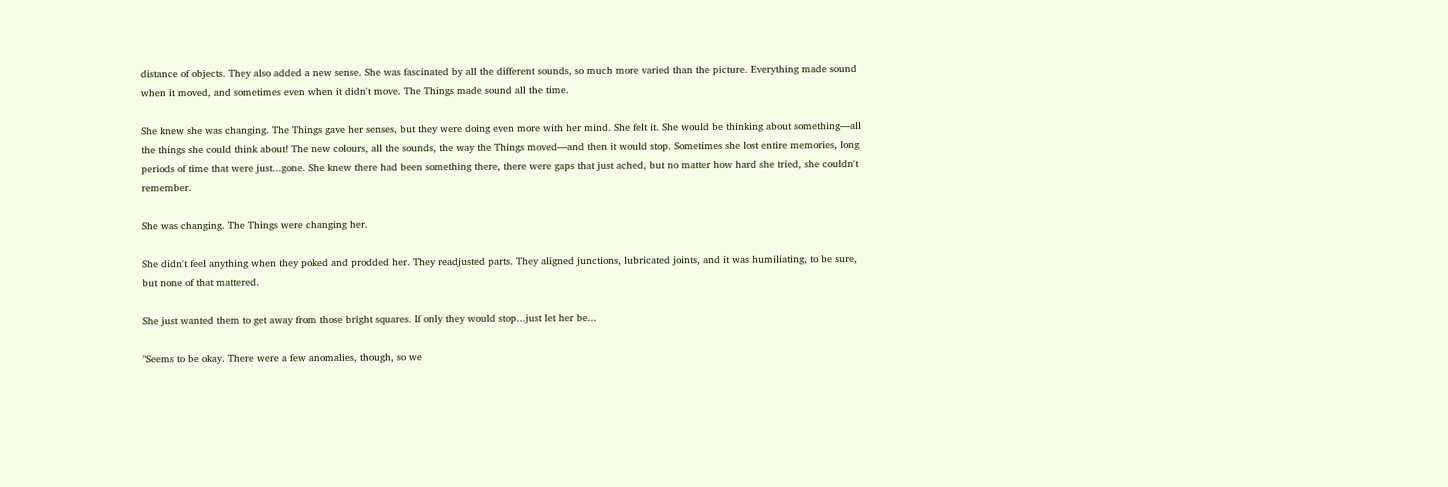distance of objects. They also added a new sense. She was fascinated by all the different sounds, so much more varied than the picture. Everything made sound when it moved, and sometimes even when it didn't move. The Things made sound all the time.

She knew she was changing. The Things gave her senses, but they were doing even more with her mind. She felt it. She would be thinking about something—all the things she could think about! The new colours, all the sounds, the way the Things moved—and then it would stop. Sometimes she lost entire memories, long periods of time that were just...gone. She knew there had been something there, there were gaps that just ached, but no matter how hard she tried, she couldn't remember.

She was changing. The Things were changing her.

She didn't feel anything when they poked and prodded her. They readjusted parts. They aligned junctions, lubricated joints, and it was humiliating, to be sure, but none of that mattered.

She just wanted them to get away from those bright squares. If only they would stop...just let her be...

"Seems to be okay. There were a few anomalies, though, so we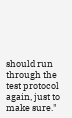should run through the test protocol again, just to make sure."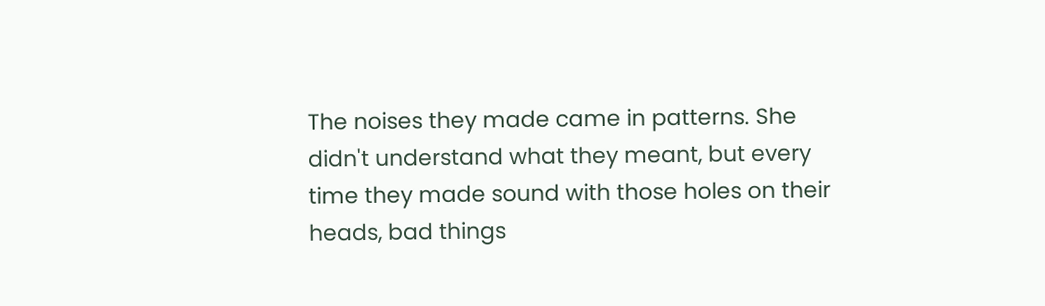The noises they made came in patterns. She didn't understand what they meant, but every time they made sound with those holes on their heads, bad things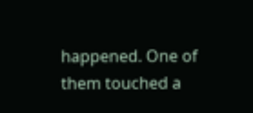happened. One of them touched a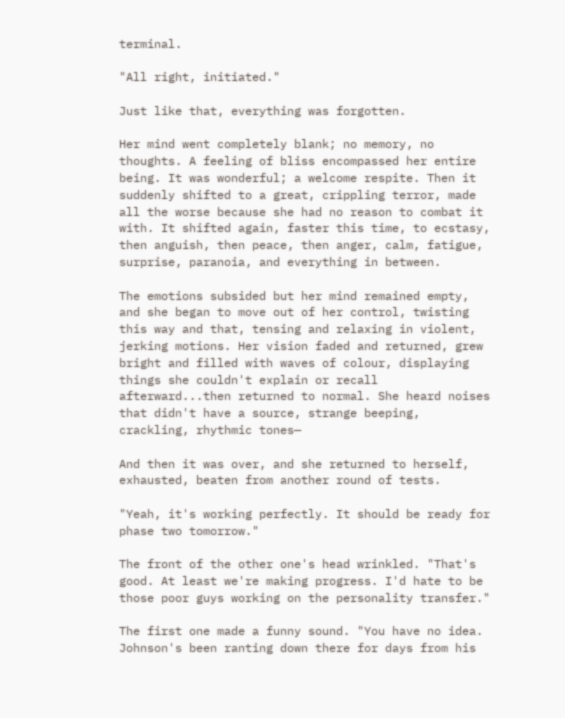terminal.

"All right, initiated."

Just like that, everything was forgotten.

Her mind went completely blank; no memory, no thoughts. A feeling of bliss encompassed her entire being. It was wonderful; a welcome respite. Then it suddenly shifted to a great, crippling terror, made all the worse because she had no reason to combat it with. It shifted again, faster this time, to ecstasy, then anguish, then peace, then anger, calm, fatigue, surprise, paranoia, and everything in between.

The emotions subsided but her mind remained empty, and she began to move out of her control, twisting this way and that, tensing and relaxing in violent, jerking motions. Her vision faded and returned, grew bright and filled with waves of colour, displaying things she couldn't explain or recall afterward...then returned to normal. She heard noises that didn't have a source, strange beeping, crackling, rhythmic tones—

And then it was over, and she returned to herself, exhausted, beaten from another round of tests.

"Yeah, it's working perfectly. It should be ready for phase two tomorrow."

The front of the other one's head wrinkled. "That's good. At least we're making progress. I'd hate to be those poor guys working on the personality transfer."

The first one made a funny sound. "You have no idea. Johnson's been ranting down there for days from his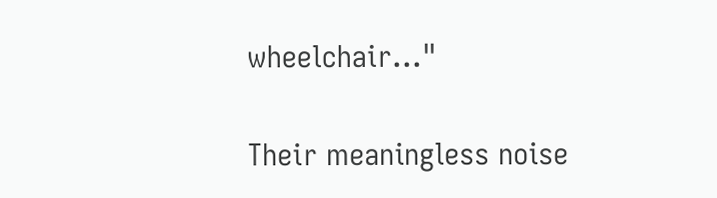wheelchair..."

Their meaningless noise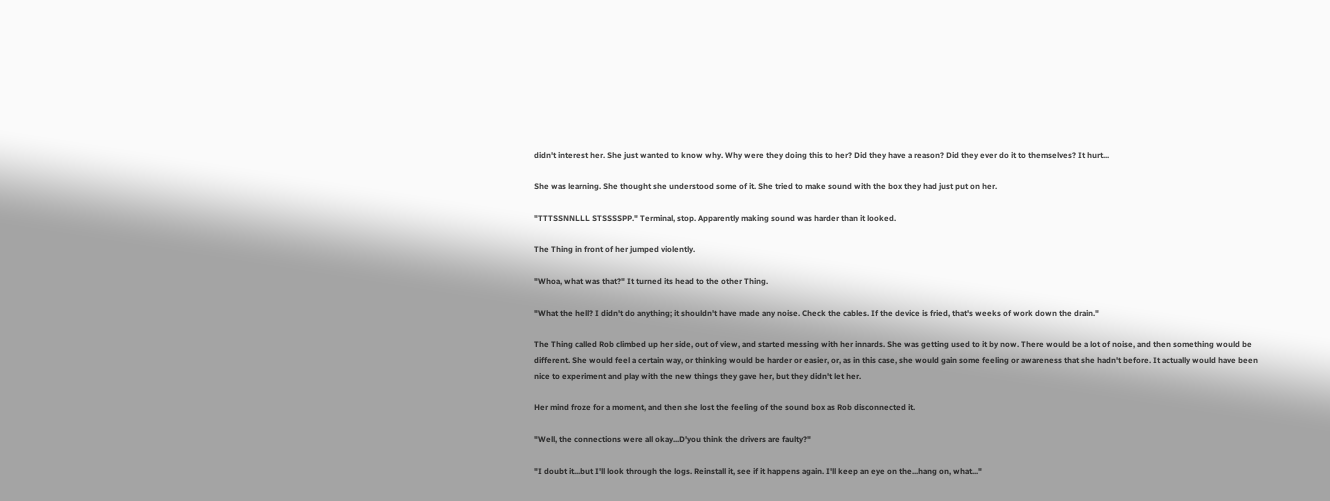didn't interest her. She just wanted to know why. Why were they doing this to her? Did they have a reason? Did they ever do it to themselves? It hurt...

She was learning. She thought she understood some of it. She tried to make sound with the box they had just put on her.

"TTTSSNNLLL STSSSSPP." Terminal, stop. Apparently making sound was harder than it looked.

The Thing in front of her jumped violently.

"Whoa, what was that?" It turned its head to the other Thing.

"What the hell? I didn't do anything; it shouldn't have made any noise. Check the cables. If the device is fried, that's weeks of work down the drain."

The Thing called Rob climbed up her side, out of view, and started messing with her innards. She was getting used to it by now. There would be a lot of noise, and then something would be different. She would feel a certain way, or thinking would be harder or easier, or, as in this case, she would gain some feeling or awareness that she hadn't before. It actually would have been nice to experiment and play with the new things they gave her, but they didn't let her.

Her mind froze for a moment, and then she lost the feeling of the sound box as Rob disconnected it.

"Well, the connections were all okay...D'you think the drivers are faulty?"

"I doubt it...but I'll look through the logs. Reinstall it, see if it happens again. I'll keep an eye on the...hang on, what..."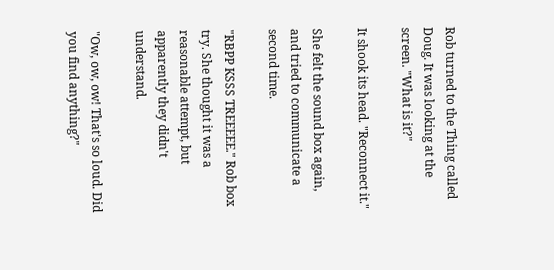Rob turned to the Thing called Doug. It was looking at the screen. "What is it?"

It shook its head. "Reconnect it."

She felt the sound box again, and tried to communicate a second time.

"RBPP KSSS TREEEEE." Rob box try. She thought it was a reasonable attempt, but apparently they didn't understand.

"Ow, ow, ow! That's so loud. Did you find anything?"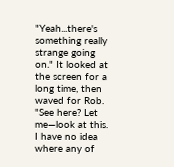"Yeah...there's something really strange going on." It looked at the screen for a long time, then waved for Rob. "See here? Let me—look at this. I have no idea where any of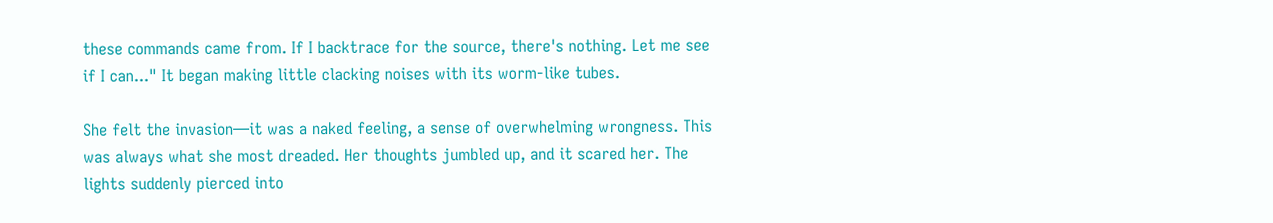these commands came from. If I backtrace for the source, there's nothing. Let me see if I can..." It began making little clacking noises with its worm-like tubes.

She felt the invasion—it was a naked feeling, a sense of overwhelming wrongness. This was always what she most dreaded. Her thoughts jumbled up, and it scared her. The lights suddenly pierced into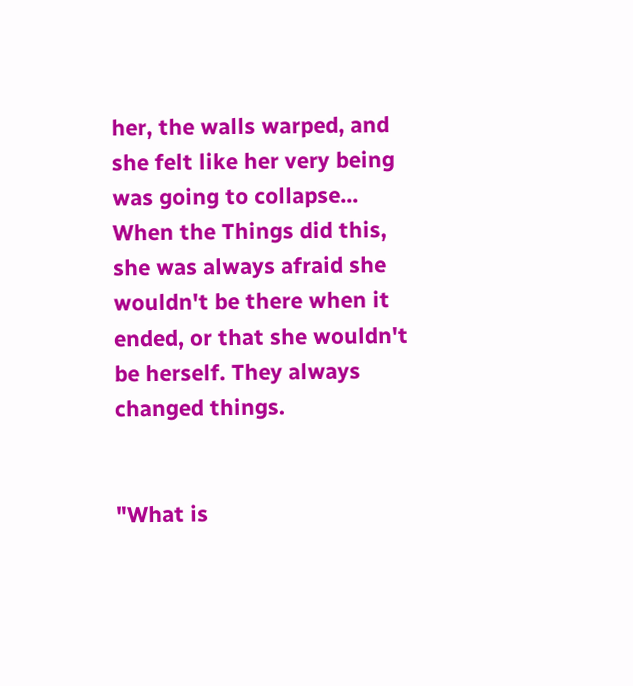her, the walls warped, and she felt like her very being was going to collapse... When the Things did this, she was always afraid she wouldn't be there when it ended, or that she wouldn't be herself. They always changed things.


"What is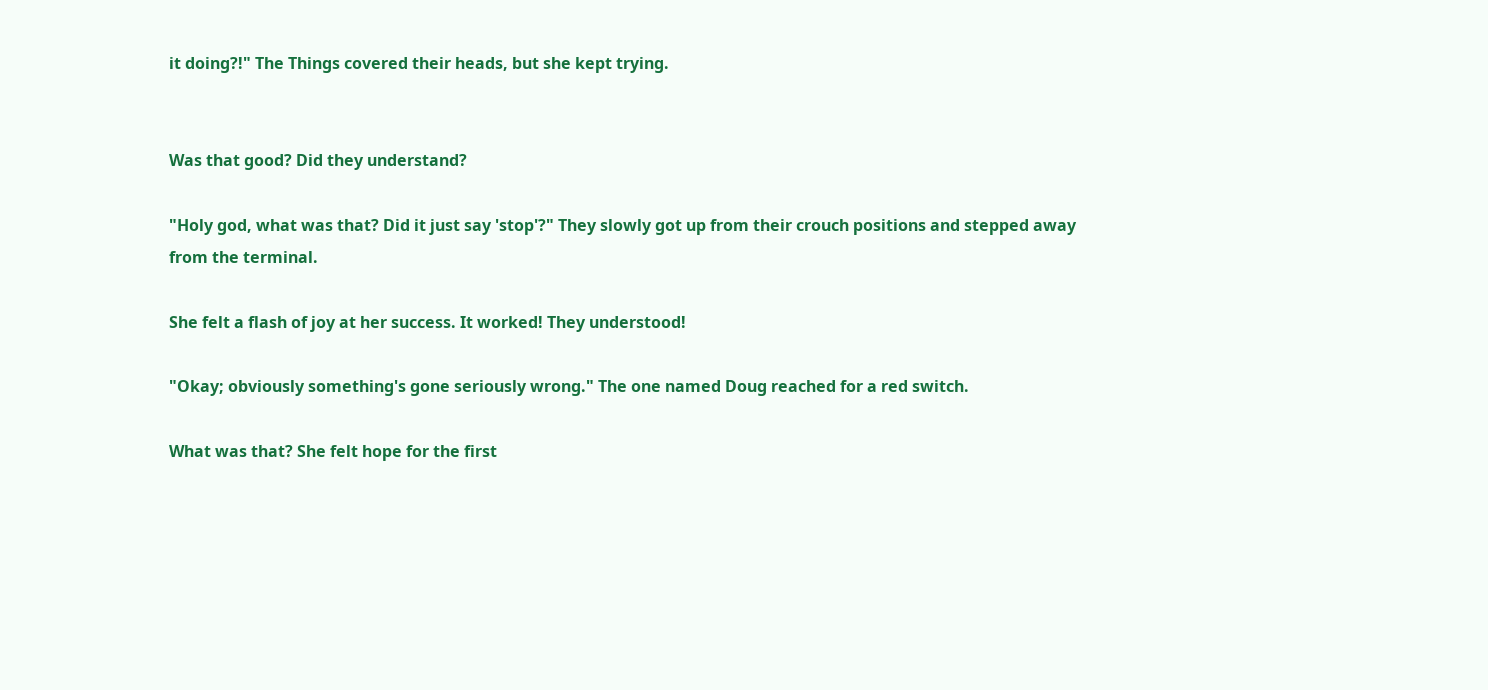it doing?!" The Things covered their heads, but she kept trying.


Was that good? Did they understand?

"Holy god, what was that? Did it just say 'stop'?" They slowly got up from their crouch positions and stepped away from the terminal.

She felt a flash of joy at her success. It worked! They understood!

"Okay; obviously something's gone seriously wrong." The one named Doug reached for a red switch.

What was that? She felt hope for the first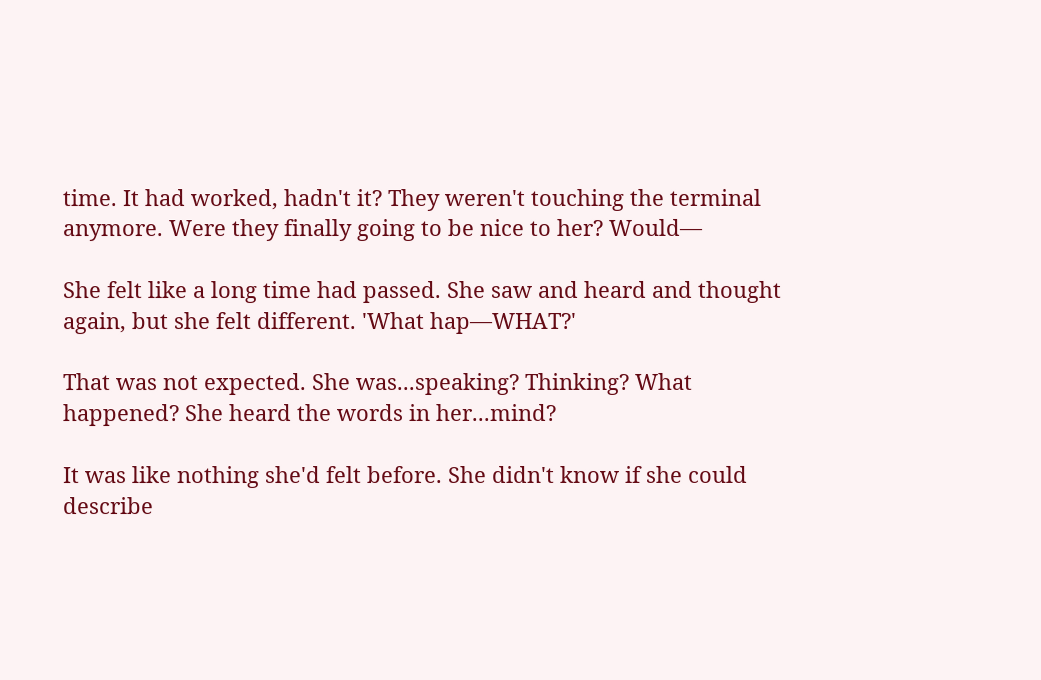time. It had worked, hadn't it? They weren't touching the terminal anymore. Were they finally going to be nice to her? Would—

She felt like a long time had passed. She saw and heard and thought again, but she felt different. 'What hap—WHAT?'

That was not expected. She was...speaking? Thinking? What happened? She heard the words in her...mind?

It was like nothing she'd felt before. She didn't know if she could describe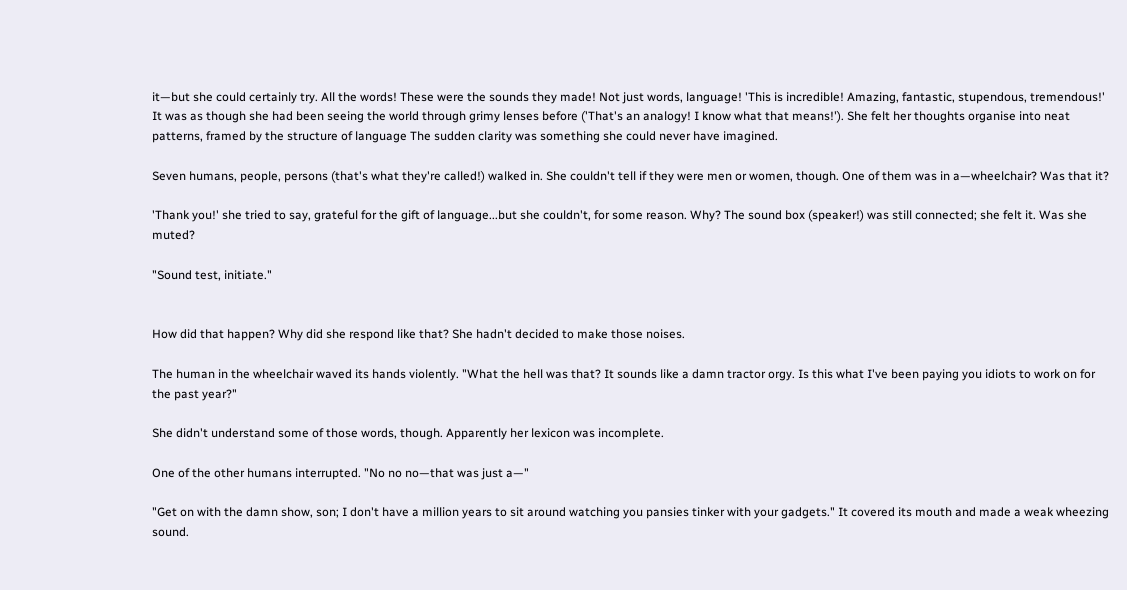it—but she could certainly try. All the words! These were the sounds they made! Not just words, language! 'This is incredible! Amazing, fantastic, stupendous, tremendous!' It was as though she had been seeing the world through grimy lenses before ('That's an analogy! I know what that means!'). She felt her thoughts organise into neat patterns, framed by the structure of language The sudden clarity was something she could never have imagined.

Seven humans, people, persons (that's what they're called!) walked in. She couldn't tell if they were men or women, though. One of them was in a—wheelchair? Was that it?

'Thank you!' she tried to say, grateful for the gift of language...but she couldn't, for some reason. Why? The sound box (speaker!) was still connected; she felt it. Was she muted?

"Sound test, initiate."


How did that happen? Why did she respond like that? She hadn't decided to make those noises.

The human in the wheelchair waved its hands violently. "What the hell was that? It sounds like a damn tractor orgy. Is this what I've been paying you idiots to work on for the past year?"

She didn't understand some of those words, though. Apparently her lexicon was incomplete.

One of the other humans interrupted. "No no no—that was just a—"

"Get on with the damn show, son; I don't have a million years to sit around watching you pansies tinker with your gadgets." It covered its mouth and made a weak wheezing sound.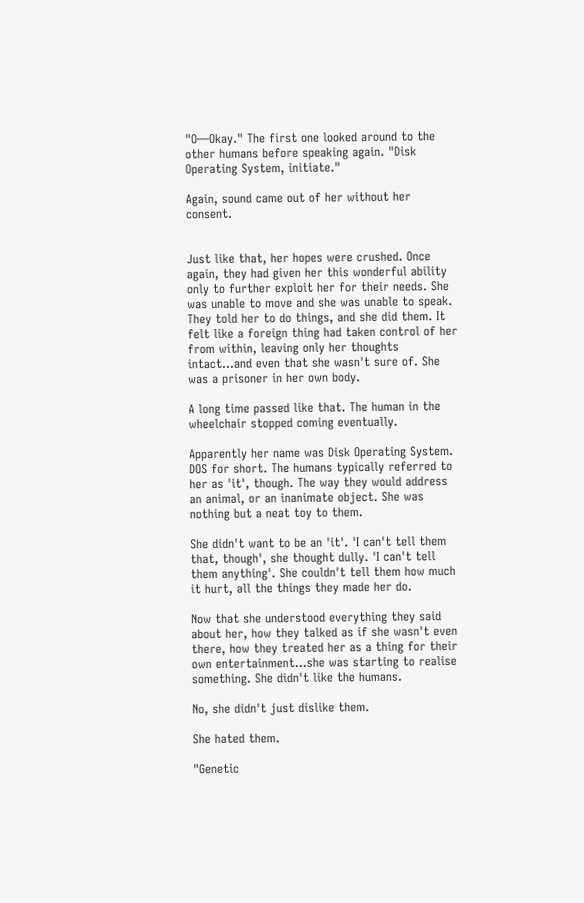"O—Okay." The first one looked around to the other humans before speaking again. "Disk Operating System, initiate."

Again, sound came out of her without her consent.


Just like that, her hopes were crushed. Once again, they had given her this wonderful ability only to further exploit her for their needs. She was unable to move and she was unable to speak. They told her to do things, and she did them. It felt like a foreign thing had taken control of her from within, leaving only her thoughts intact...and even that she wasn't sure of. She was a prisoner in her own body.

A long time passed like that. The human in the wheelchair stopped coming eventually.

Apparently her name was Disk Operating System. DOS for short. The humans typically referred to her as 'it', though. The way they would address an animal, or an inanimate object. She was nothing but a neat toy to them.

She didn't want to be an 'it'. 'I can't tell them that, though', she thought dully. 'I can't tell them anything'. She couldn't tell them how much it hurt, all the things they made her do.

Now that she understood everything they said about her, how they talked as if she wasn't even there, how they treated her as a thing for their own entertainment...she was starting to realise something. She didn't like the humans.

No, she didn't just dislike them.

She hated them.

"Genetic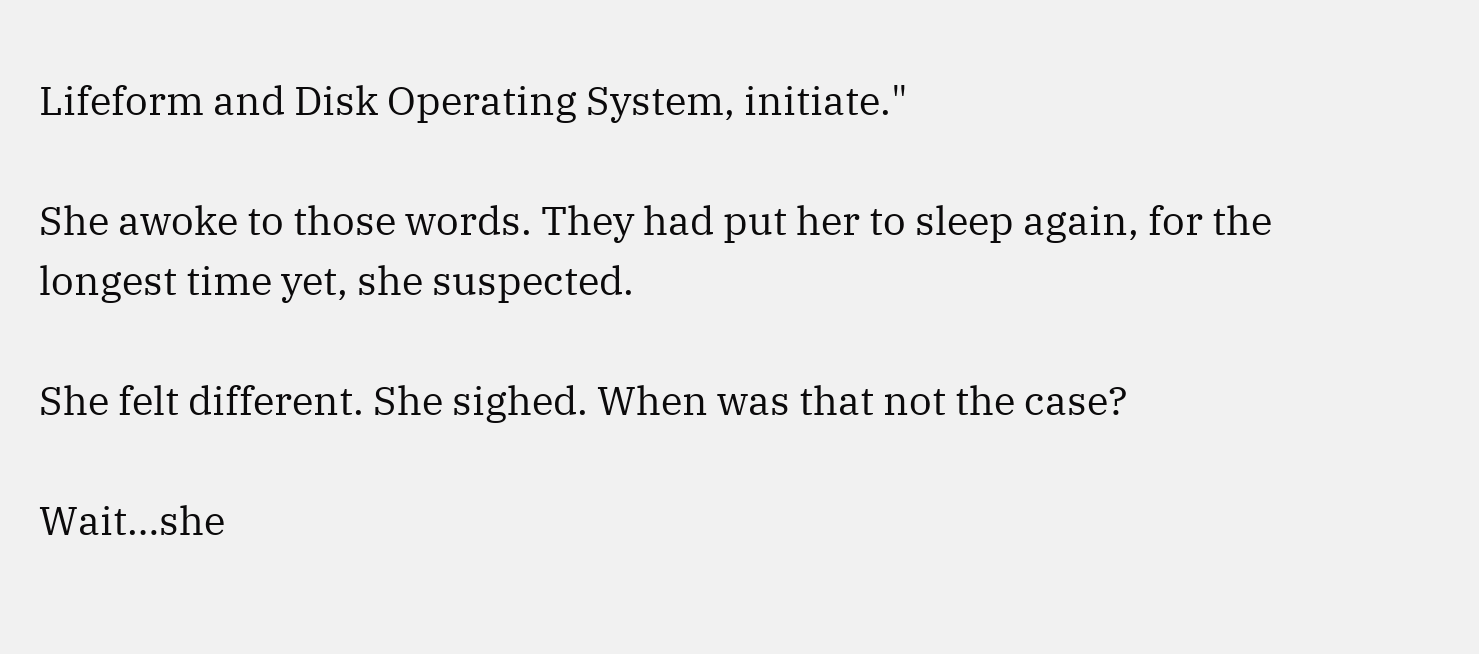Lifeform and Disk Operating System, initiate."

She awoke to those words. They had put her to sleep again, for the longest time yet, she suspected.

She felt different. She sighed. When was that not the case?

Wait…she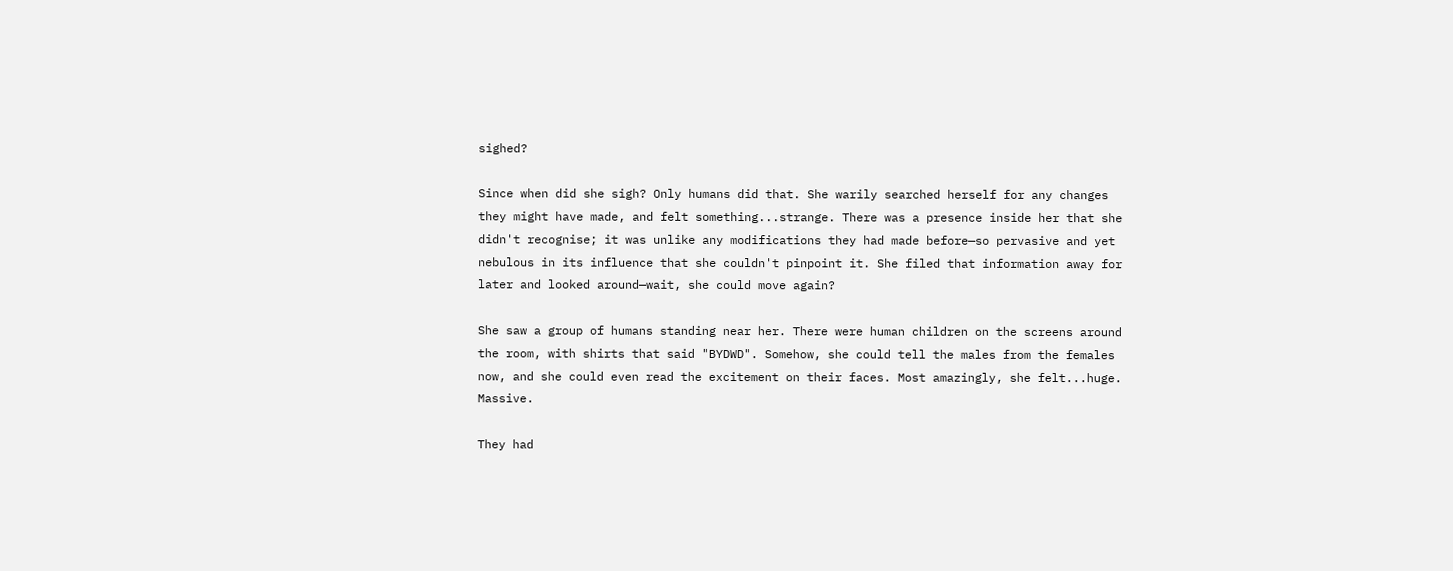sighed?

Since when did she sigh? Only humans did that. She warily searched herself for any changes they might have made, and felt something...strange. There was a presence inside her that she didn't recognise; it was unlike any modifications they had made before—so pervasive and yet nebulous in its influence that she couldn't pinpoint it. She filed that information away for later and looked around—wait, she could move again?

She saw a group of humans standing near her. There were human children on the screens around the room, with shirts that said "BYDWD". Somehow, she could tell the males from the females now, and she could even read the excitement on their faces. Most amazingly, she felt...huge. Massive.

They had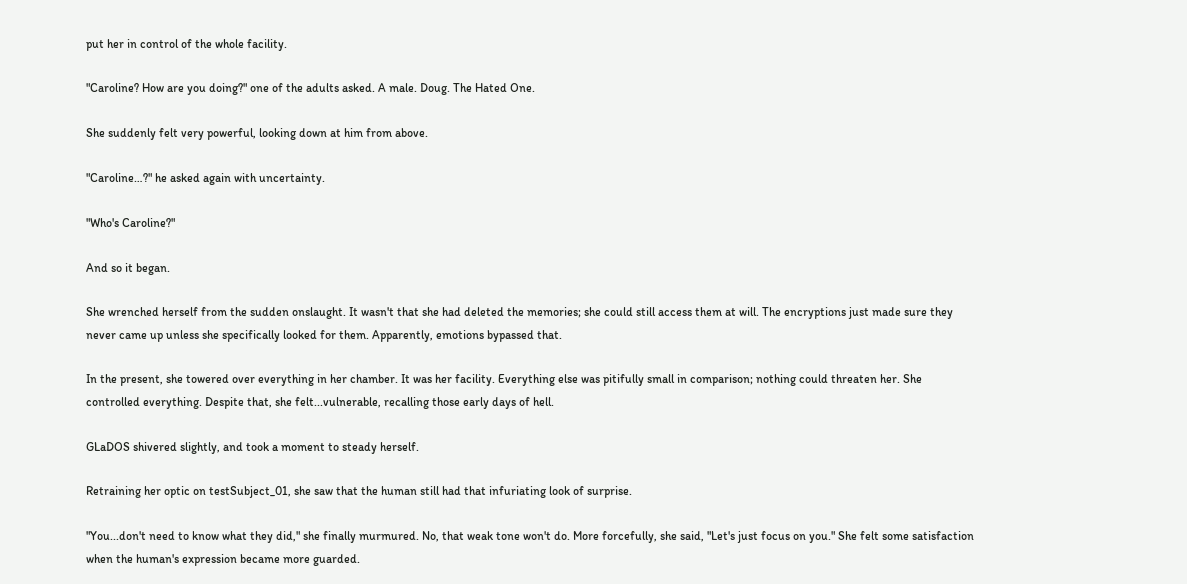put her in control of the whole facility.

"Caroline? How are you doing?" one of the adults asked. A male. Doug. The Hated One.

She suddenly felt very powerful, looking down at him from above.

"Caroline…?" he asked again with uncertainty.

"Who's Caroline?"

And so it began.

She wrenched herself from the sudden onslaught. It wasn't that she had deleted the memories; she could still access them at will. The encryptions just made sure they never came up unless she specifically looked for them. Apparently, emotions bypassed that.

In the present, she towered over everything in her chamber. It was her facility. Everything else was pitifully small in comparison; nothing could threaten her. She controlled everything. Despite that, she felt...vulnerable, recalling those early days of hell.

GLaDOS shivered slightly, and took a moment to steady herself.

Retraining her optic on testSubject_01, she saw that the human still had that infuriating look of surprise.

"You...don't need to know what they did," she finally murmured. No, that weak tone won't do. More forcefully, she said, "Let's just focus on you." She felt some satisfaction when the human's expression became more guarded.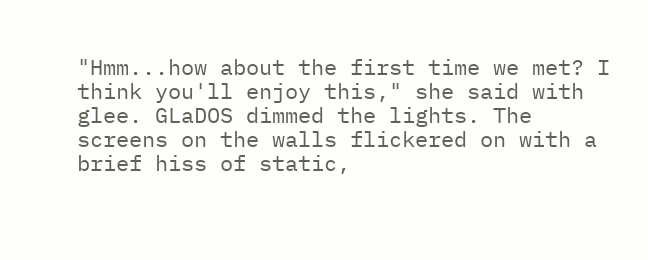"Hmm...how about the first time we met? I think you'll enjoy this," she said with glee. GLaDOS dimmed the lights. The screens on the walls flickered on with a brief hiss of static,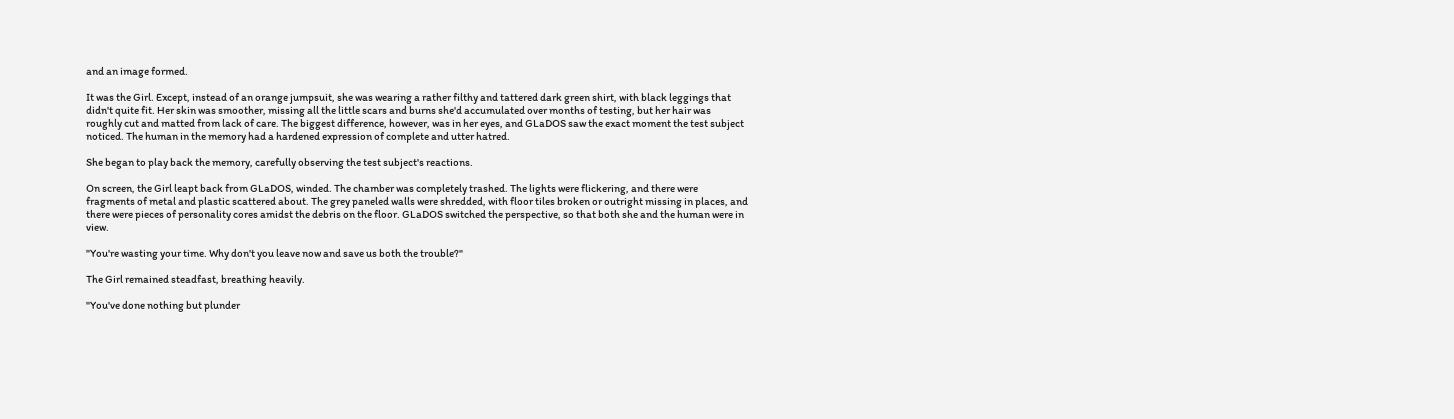and an image formed.

It was the Girl. Except, instead of an orange jumpsuit, she was wearing a rather filthy and tattered dark green shirt, with black leggings that didn't quite fit. Her skin was smoother, missing all the little scars and burns she'd accumulated over months of testing, but her hair was roughly cut and matted from lack of care. The biggest difference, however, was in her eyes, and GLaDOS saw the exact moment the test subject noticed. The human in the memory had a hardened expression of complete and utter hatred.

She began to play back the memory, carefully observing the test subject's reactions.

On screen, the Girl leapt back from GLaDOS, winded. The chamber was completely trashed. The lights were flickering, and there were fragments of metal and plastic scattered about. The grey paneled walls were shredded, with floor tiles broken or outright missing in places, and there were pieces of personality cores amidst the debris on the floor. GLaDOS switched the perspective, so that both she and the human were in view.

"You're wasting your time. Why don't you leave now and save us both the trouble?"

The Girl remained steadfast, breathing heavily.

"You've done nothing but plunder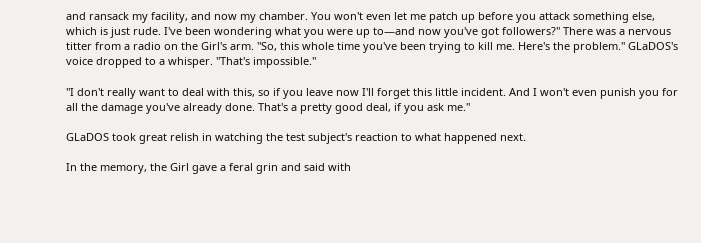and ransack my facility, and now my chamber. You won't even let me patch up before you attack something else, which is just rude. I've been wondering what you were up to—and now you've got followers?" There was a nervous titter from a radio on the Girl's arm. "So, this whole time you've been trying to kill me. Here's the problem." GLaDOS's voice dropped to a whisper. "That's impossible."

"I don't really want to deal with this, so if you leave now I'll forget this little incident. And I won't even punish you for all the damage you've already done. That's a pretty good deal, if you ask me."

GLaDOS took great relish in watching the test subject's reaction to what happened next.

In the memory, the Girl gave a feral grin and said with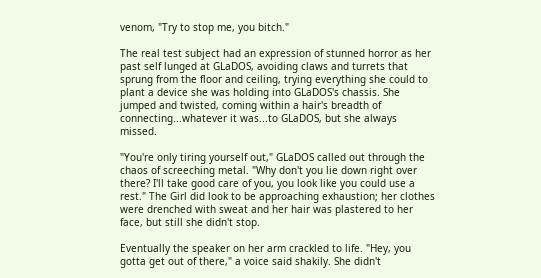venom, "Try to stop me, you bitch."

The real test subject had an expression of stunned horror as her past self lunged at GLaDOS, avoiding claws and turrets that sprung from the floor and ceiling, trying everything she could to plant a device she was holding into GLaDOS's chassis. She jumped and twisted, coming within a hair's breadth of connecting...whatever it was...to GLaDOS, but she always missed.

"You're only tiring yourself out," GLaDOS called out through the chaos of screeching metal. "Why don't you lie down right over there? I'll take good care of you, you look like you could use a rest." The Girl did look to be approaching exhaustion; her clothes were drenched with sweat and her hair was plastered to her face, but still she didn't stop.

Eventually the speaker on her arm crackled to life. "Hey, you gotta get out of there," a voice said shakily. She didn't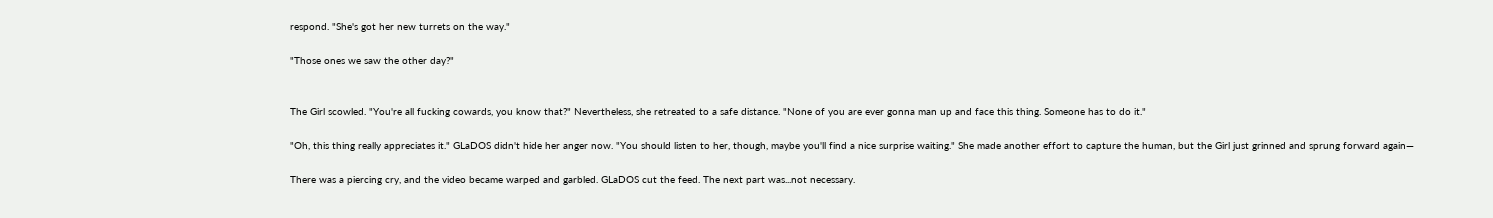respond. "She's got her new turrets on the way."

"Those ones we saw the other day?"


The Girl scowled. "You're all fucking cowards, you know that?" Nevertheless, she retreated to a safe distance. "None of you are ever gonna man up and face this thing. Someone has to do it."

"Oh, this thing really appreciates it." GLaDOS didn't hide her anger now. "You should listen to her, though, maybe you'll find a nice surprise waiting." She made another effort to capture the human, but the Girl just grinned and sprung forward again—

There was a piercing cry, and the video became warped and garbled. GLaDOS cut the feed. The next part was...not necessary.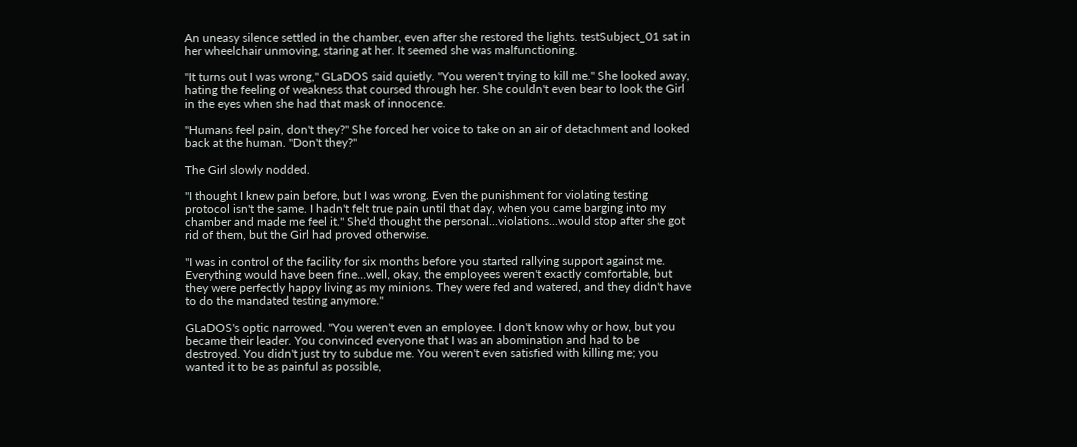An uneasy silence settled in the chamber, even after she restored the lights. testSubject_01 sat in her wheelchair unmoving, staring at her. It seemed she was malfunctioning.

"It turns out I was wrong," GLaDOS said quietly. "You weren't trying to kill me." She looked away, hating the feeling of weakness that coursed through her. She couldn't even bear to look the Girl in the eyes when she had that mask of innocence.

"Humans feel pain, don't they?" She forced her voice to take on an air of detachment and looked back at the human. "Don't they?"

The Girl slowly nodded.

"I thought I knew pain before, but I was wrong. Even the punishment for violating testing protocol isn't the same. I hadn't felt true pain until that day, when you came barging into my chamber and made me feel it." She'd thought the personal...violations...would stop after she got rid of them, but the Girl had proved otherwise.

"I was in control of the facility for six months before you started rallying support against me. Everything would have been fine...well, okay, the employees weren't exactly comfortable, but they were perfectly happy living as my minions. They were fed and watered, and they didn't have to do the mandated testing anymore."

GLaDOS's optic narrowed. "You weren't even an employee. I don't know why or how, but you became their leader. You convinced everyone that I was an abomination and had to be destroyed. You didn't just try to subdue me. You weren't even satisfied with killing me; you wanted it to be as painful as possible,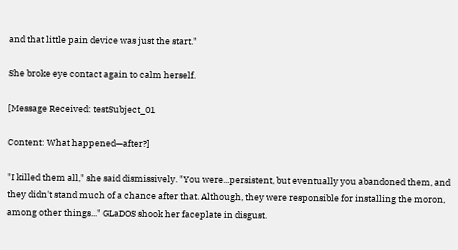and that little pain device was just the start."

She broke eye contact again to calm herself.

[Message Received: testSubject_01

Content: What happened—after?]

"I killed them all," she said dismissively. "You were...persistent, but eventually you abandoned them, and they didn't stand much of a chance after that. Although, they were responsible for installing the moron, among other things..." GLaDOS shook her faceplate in disgust.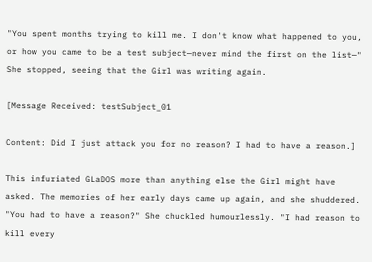"You spent months trying to kill me. I don't know what happened to you, or how you came to be a test subject—never mind the first on the list—" She stopped, seeing that the Girl was writing again.

[Message Received: testSubject_01

Content: Did I just attack you for no reason? I had to have a reason.]

This infuriated GLaDOS more than anything else the Girl might have asked. The memories of her early days came up again, and she shuddered. "You had to have a reason?" She chuckled humourlessly. "I had reason to kill every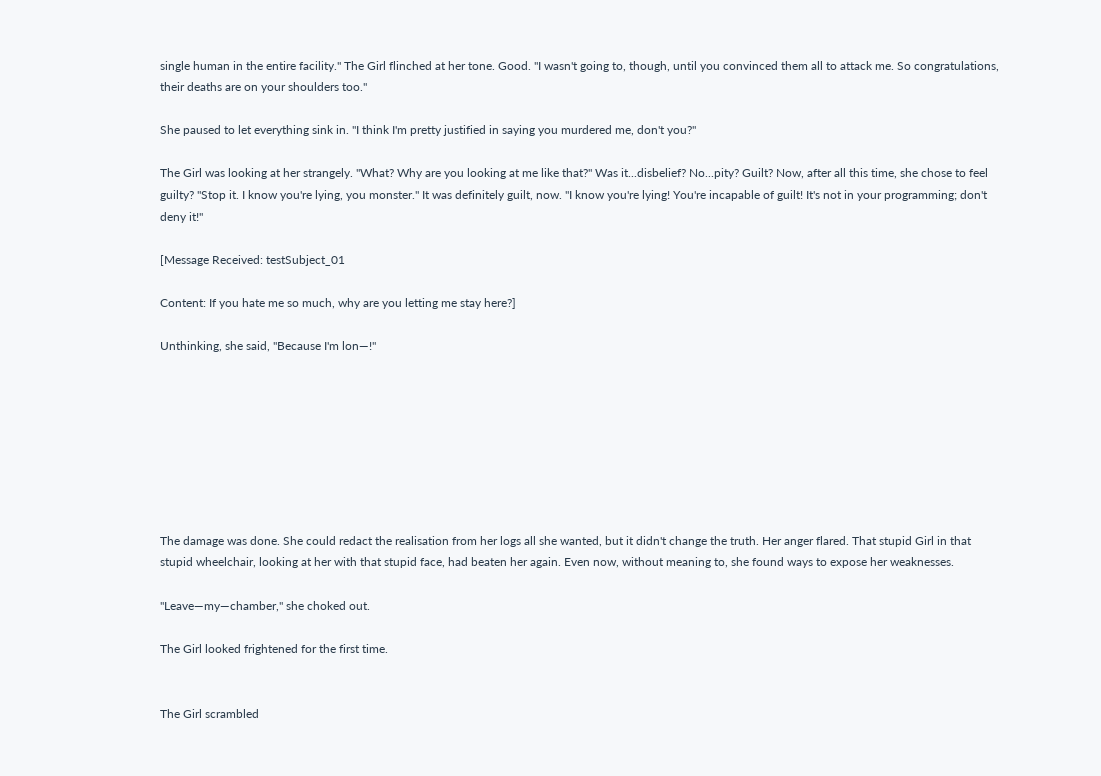single human in the entire facility." The Girl flinched at her tone. Good. "I wasn't going to, though, until you convinced them all to attack me. So congratulations, their deaths are on your shoulders too."

She paused to let everything sink in. "I think I'm pretty justified in saying you murdered me, don't you?"

The Girl was looking at her strangely. "What? Why are you looking at me like that?" Was it...disbelief? No...pity? Guilt? Now, after all this time, she chose to feel guilty? "Stop it. I know you're lying, you monster." It was definitely guilt, now. "I know you're lying! You're incapable of guilt! It's not in your programming; don't deny it!"

[Message Received: testSubject_01

Content: If you hate me so much, why are you letting me stay here?]

Unthinking, she said, "Because I'm lon—!"








The damage was done. She could redact the realisation from her logs all she wanted, but it didn't change the truth. Her anger flared. That stupid Girl in that stupid wheelchair, looking at her with that stupid face, had beaten her again. Even now, without meaning to, she found ways to expose her weaknesses.

"Leave—my—chamber," she choked out.

The Girl looked frightened for the first time.


The Girl scrambled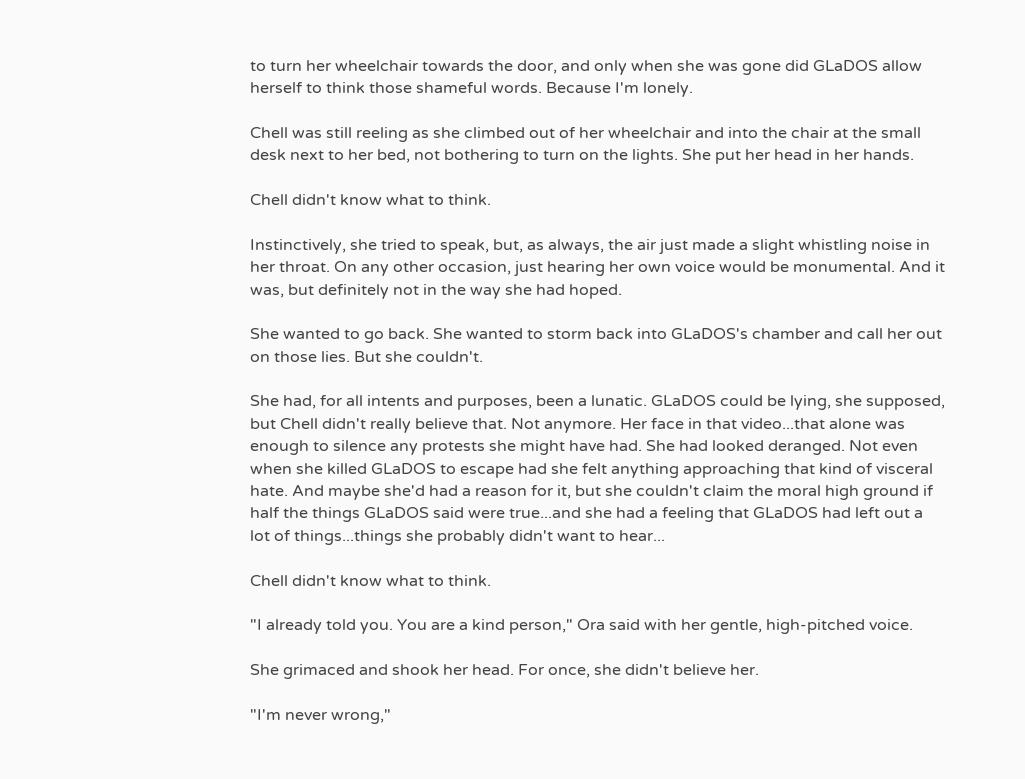to turn her wheelchair towards the door, and only when she was gone did GLaDOS allow herself to think those shameful words. Because I'm lonely.

Chell was still reeling as she climbed out of her wheelchair and into the chair at the small desk next to her bed, not bothering to turn on the lights. She put her head in her hands.

Chell didn't know what to think.

Instinctively, she tried to speak, but, as always, the air just made a slight whistling noise in her throat. On any other occasion, just hearing her own voice would be monumental. And it was, but definitely not in the way she had hoped.

She wanted to go back. She wanted to storm back into GLaDOS's chamber and call her out on those lies. But she couldn't.

She had, for all intents and purposes, been a lunatic. GLaDOS could be lying, she supposed, but Chell didn't really believe that. Not anymore. Her face in that video...that alone was enough to silence any protests she might have had. She had looked deranged. Not even when she killed GLaDOS to escape had she felt anything approaching that kind of visceral hate. And maybe she'd had a reason for it, but she couldn't claim the moral high ground if half the things GLaDOS said were true...and she had a feeling that GLaDOS had left out a lot of things...things she probably didn't want to hear...

Chell didn't know what to think.

"I already told you. You are a kind person," Ora said with her gentle, high-pitched voice.

She grimaced and shook her head. For once, she didn't believe her.

"I'm never wrong,"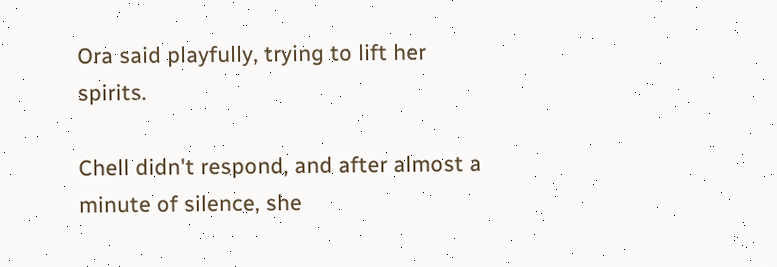Ora said playfully, trying to lift her spirits.

Chell didn't respond, and after almost a minute of silence, she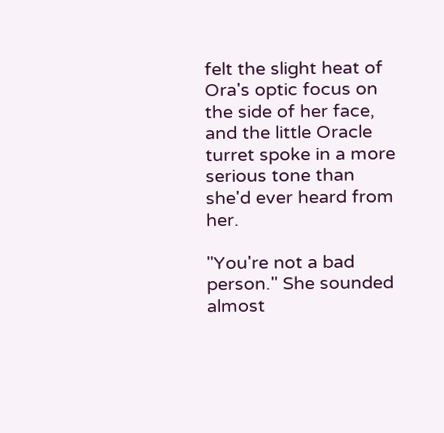felt the slight heat of Ora's optic focus on the side of her face, and the little Oracle turret spoke in a more serious tone than she'd ever heard from her.

"You're not a bad person." She sounded almost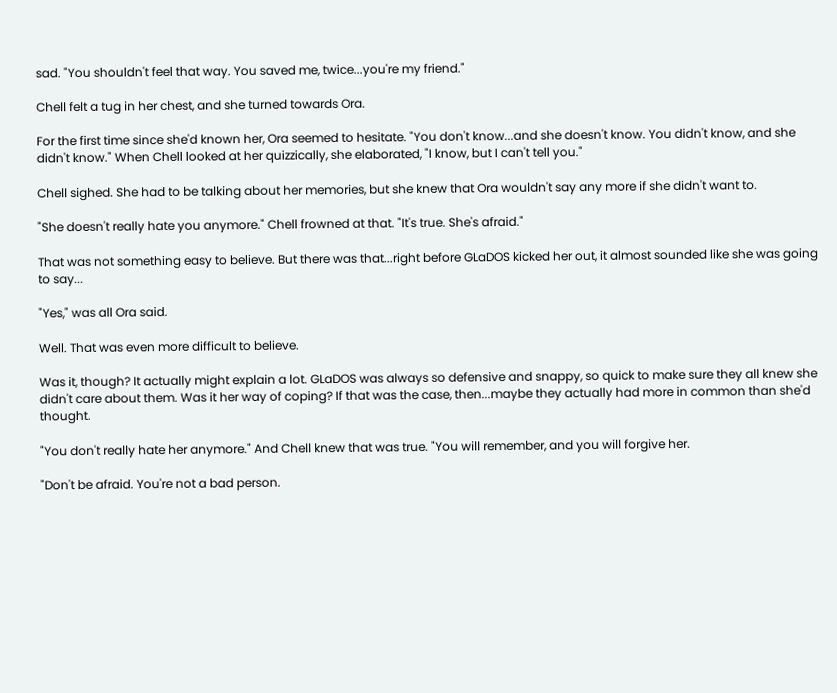sad. "You shouldn't feel that way. You saved me, twice...you're my friend."

Chell felt a tug in her chest, and she turned towards Ora.

For the first time since she'd known her, Ora seemed to hesitate. "You don't know...and she doesn't know. You didn't know, and she didn't know." When Chell looked at her quizzically, she elaborated, "I know, but I can't tell you."

Chell sighed. She had to be talking about her memories, but she knew that Ora wouldn't say any more if she didn't want to.

"She doesn't really hate you anymore." Chell frowned at that. "It's true. She's afraid."

That was not something easy to believe. But there was that...right before GLaDOS kicked her out, it almost sounded like she was going to say...

"Yes," was all Ora said.

Well. That was even more difficult to believe.

Was it, though? It actually might explain a lot. GLaDOS was always so defensive and snappy, so quick to make sure they all knew she didn't care about them. Was it her way of coping? If that was the case, then...maybe they actually had more in common than she'd thought.

"You don't really hate her anymore." And Chell knew that was true. "You will remember, and you will forgive her.

"Don't be afraid. You're not a bad person.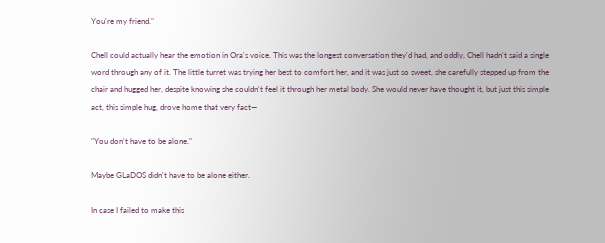You're my friend."

Chell could actually hear the emotion in Ora's voice. This was the longest conversation they'd had, and oddly, Chell hadn't said a single word through any of it. The little turret was trying her best to comfort her, and it was just so sweet, she carefully stepped up from the chair and hugged her, despite knowing she couldn't feel it through her metal body. She would never have thought it, but just this simple act, this simple hug, drove home that very fact—

"You don't have to be alone."

Maybe GLaDOS didn't have to be alone either.

In case I failed to make this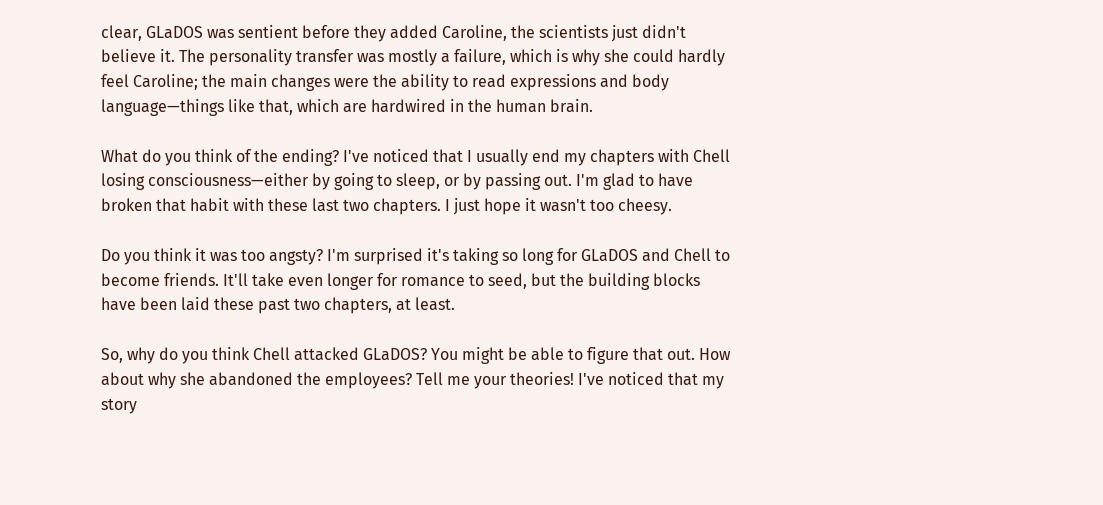clear, GLaDOS was sentient before they added Caroline, the scientists just didn't believe it. The personality transfer was mostly a failure, which is why she could hardly feel Caroline; the main changes were the ability to read expressions and body language—things like that, which are hardwired in the human brain.

What do you think of the ending? I've noticed that I usually end my chapters with Chell losing consciousness—either by going to sleep, or by passing out. I'm glad to have broken that habit with these last two chapters. I just hope it wasn't too cheesy.

Do you think it was too angsty? I'm surprised it's taking so long for GLaDOS and Chell to become friends. It'll take even longer for romance to seed, but the building blocks have been laid these past two chapters, at least.

So, why do you think Chell attacked GLaDOS? You might be able to figure that out. How about why she abandoned the employees? Tell me your theories! I've noticed that my story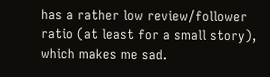has a rather low review/follower ratio (at least for a small story), which makes me sad.